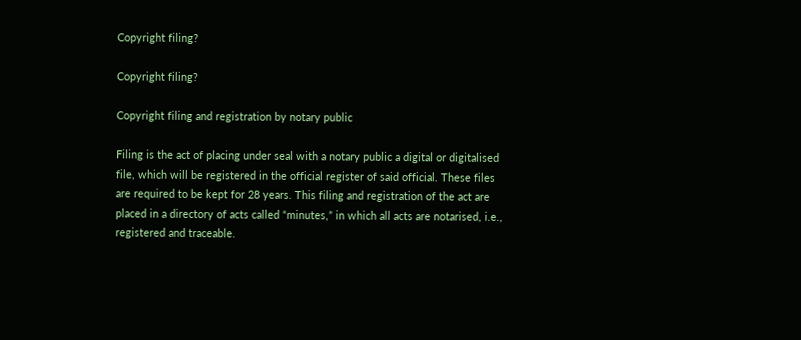Copyright filing?

Copyright filing?

Copyright filing and registration by notary public

Filing is the act of placing under seal with a notary public a digital or digitalised file, which will be registered in the official register of said official. These files are required to be kept for 28 years. This filing and registration of the act are placed in a directory of acts called “minutes,” in which all acts are notarised, i.e., registered and traceable.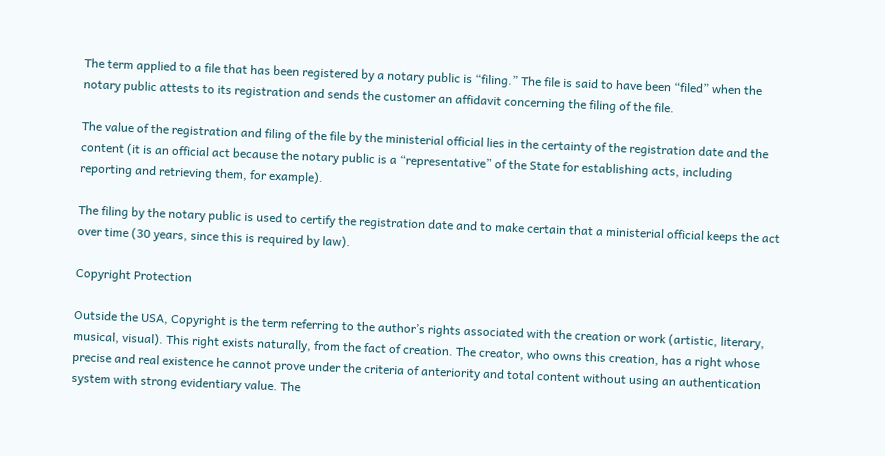The term applied to a file that has been registered by a notary public is “filing.” The file is said to have been “filed” when the notary public attests to its registration and sends the customer an affidavit concerning the filing of the file.

The value of the registration and filing of the file by the ministerial official lies in the certainty of the registration date and the content (it is an official act because the notary public is a “representative” of the State for establishing acts, including reporting and retrieving them, for example).

The filing by the notary public is used to certify the registration date and to make certain that a ministerial official keeps the act over time (30 years, since this is required by law).

Copyright Protection

Outside the USA, Copyright is the term referring to the author’s rights associated with the creation or work (artistic, literary, musical, visual). This right exists naturally, from the fact of creation. The creator, who owns this creation, has a right whose precise and real existence he cannot prove under the criteria of anteriority and total content without using an authentication system with strong evidentiary value. The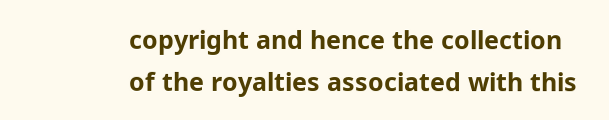copyright and hence the collection of the royalties associated with this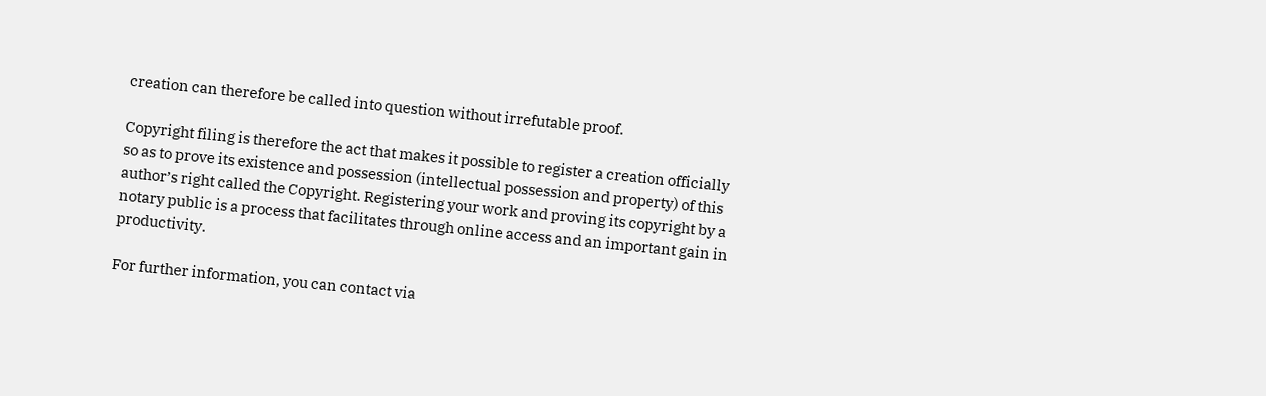creation can therefore be called into question without irrefutable proof.

Copyright filing is therefore the act that makes it possible to register a creation officially so as to prove its existence and possession (intellectual possession and property) of this author’s right called the Copyright. Registering your work and proving its copyright by a notary public is a process that facilitates through online access and an important gain in productivity.

For further information, you can contact via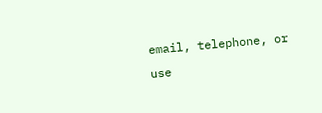email, telephone, or use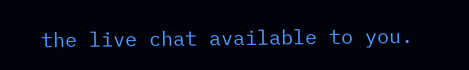the live chat available to you.